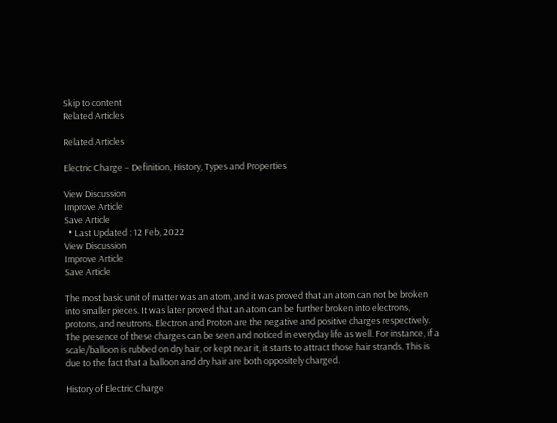Skip to content
Related Articles

Related Articles

Electric Charge – Definition, History, Types and Properties

View Discussion
Improve Article
Save Article
  • Last Updated : 12 Feb, 2022
View Discussion
Improve Article
Save Article

The most basic unit of matter was an atom, and it was proved that an atom can not be broken into smaller pieces. It was later proved that an atom can be further broken into electrons, protons, and neutrons. Electron and Proton are the negative and positive charges respectively. The presence of these charges can be seen and noticed in everyday life as well. For instance, if a scale/balloon is rubbed on dry hair, or kept near it, it starts to attract those hair strands. This is due to the fact that a balloon and dry hair are both oppositely charged.

History of Electric Charge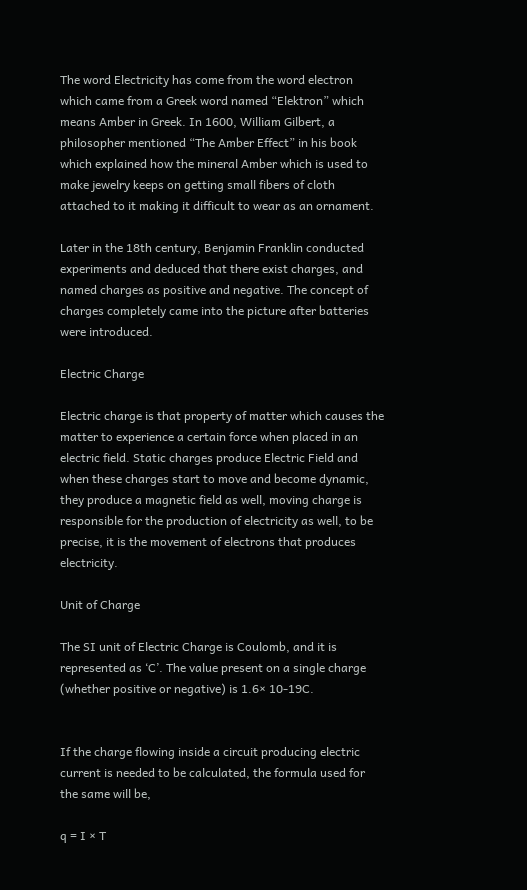The word Electricity has come from the word electron which came from a Greek word named “Elektron” which means Amber in Greek. In 1600, William Gilbert, a philosopher mentioned “The Amber Effect” in his book which explained how the mineral Amber which is used to make jewelry keeps on getting small fibers of cloth attached to it making it difficult to wear as an ornament.

Later in the 18th century, Benjamin Franklin conducted experiments and deduced that there exist charges, and named charges as positive and negative. The concept of charges completely came into the picture after batteries were introduced.

Electric Charge

Electric charge is that property of matter which causes the matter to experience a certain force when placed in an electric field. Static charges produce Electric Field and when these charges start to move and become dynamic, they produce a magnetic field as well, moving charge is responsible for the production of electricity as well, to be precise, it is the movement of electrons that produces electricity.

Unit of Charge

The SI unit of Electric Charge is Coulomb, and it is represented as ‘C’. The value present on a single charge (whether positive or negative) is 1.6× 10-19C.


If the charge flowing inside a circuit producing electric current is needed to be calculated, the formula used for the same will be,

q = I × T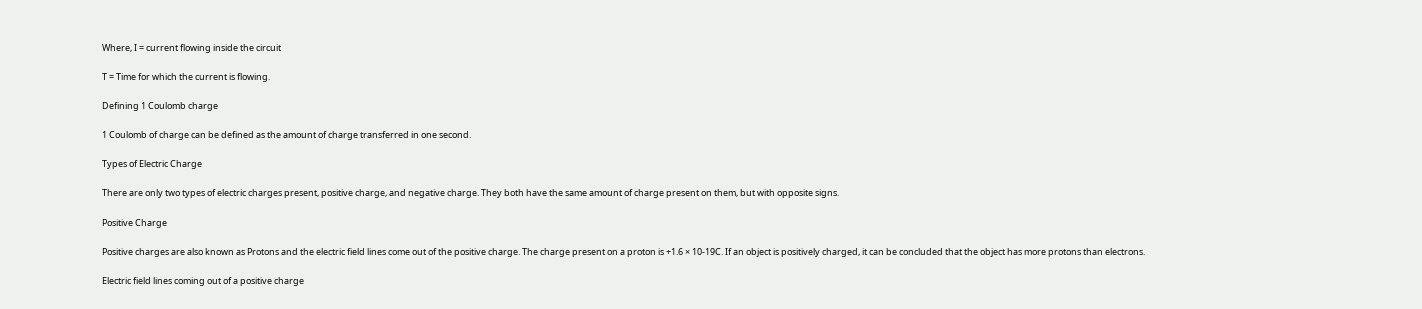Where, I = current flowing inside the circuit

T = Time for which the current is flowing.

Defining 1 Coulomb charge

1 Coulomb of charge can be defined as the amount of charge transferred in one second.

Types of Electric Charge

There are only two types of electric charges present, positive charge, and negative charge. They both have the same amount of charge present on them, but with opposite signs.

Positive Charge

Positive charges are also known as Protons and the electric field lines come out of the positive charge. The charge present on a proton is +1.6 × 10-19C. If an object is positively charged, it can be concluded that the object has more protons than electrons.

Electric field lines coming out of a positive charge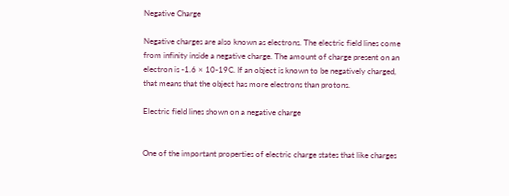Negative Charge

Negative charges are also known as electrons. The electric field lines come from infinity inside a negative charge. The amount of charge present on an electron is -1.6 × 10-19C. If an object is known to be negatively charged, that means that the object has more electrons than protons.

Electric field lines shown on a negative charge


One of the important properties of electric charge states that like charges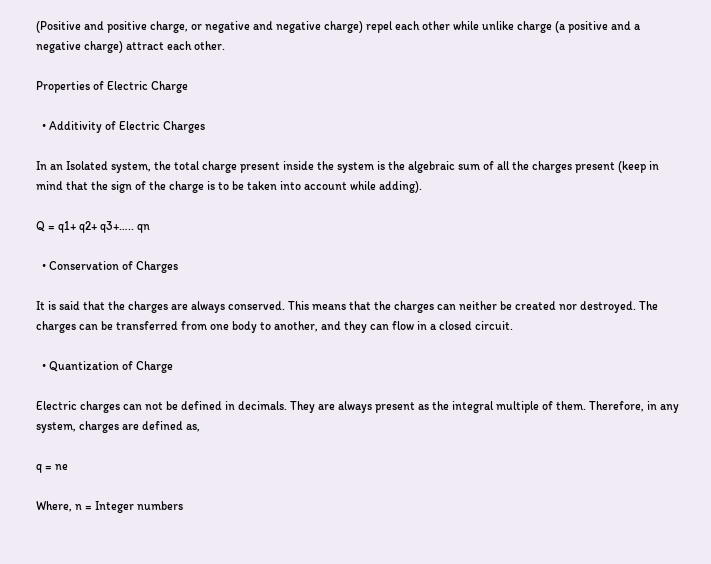(Positive and positive charge, or negative and negative charge) repel each other while unlike charge (a positive and a negative charge) attract each other.

Properties of Electric Charge

  • Additivity of Electric Charges

In an Isolated system, the total charge present inside the system is the algebraic sum of all the charges present (keep in mind that the sign of the charge is to be taken into account while adding).

Q = q1+ q2+ q3+….. qn

  • Conservation of Charges

It is said that the charges are always conserved. This means that the charges can neither be created nor destroyed. The charges can be transferred from one body to another, and they can flow in a closed circuit.

  • Quantization of Charge

Electric charges can not be defined in decimals. They are always present as the integral multiple of them. Therefore, in any system, charges are defined as,

q = ne

Where, n = Integer numbers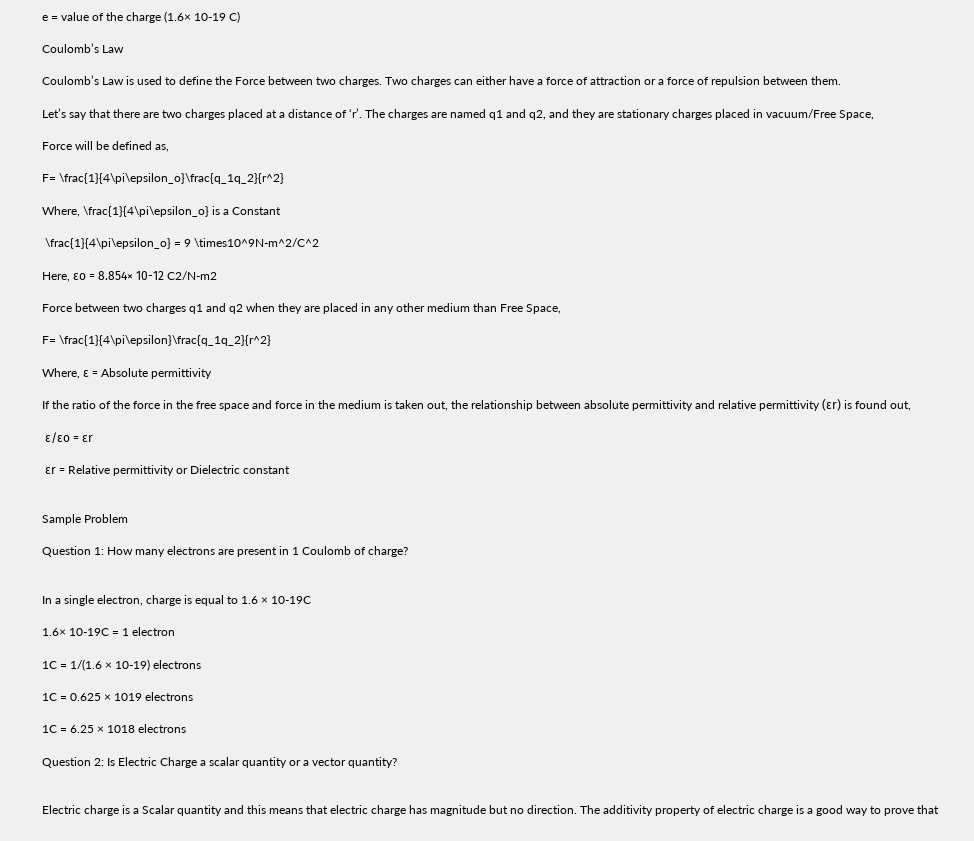e = value of the charge (1.6× 10-19 C)

Coulomb’s Law

Coulomb’s Law is used to define the Force between two charges. Two charges can either have a force of attraction or a force of repulsion between them.

Let’s say that there are two charges placed at a distance of ‘r’. The charges are named q1 and q2, and they are stationary charges placed in vacuum/Free Space,

Force will be defined as,

F= \frac{1}{4\pi\epsilon_o}\frac{q_1q_2}{r^2}

Where, \frac{1}{4\pi\epsilon_o} is a Constant

 \frac{1}{4\pi\epsilon_o} = 9 \times10^9N-m^2/C^2

Here, εo = 8.854× 10-12 C2/N-m2

Force between two charges q1 and q2 when they are placed in any other medium than Free Space,

F= \frac{1}{4\pi\epsilon}\frac{q_1q_2}{r^2}

Where, ε = Absolute permittivity

If the ratio of the force in the free space and force in the medium is taken out, the relationship between absolute permittivity and relative permittivity (εr) is found out,

 ε/εo = εr

 εr = Relative permittivity or Dielectric constant


Sample Problem

Question 1: How many electrons are present in 1 Coulomb of charge?


In a single electron, charge is equal to 1.6 × 10-19C

1.6× 10-19C = 1 electron

1C = 1/(1.6 × 10-19) electrons

1C = 0.625 × 1019 electrons

1C = 6.25 × 1018 electrons

Question 2: Is Electric Charge a scalar quantity or a vector quantity?


Electric charge is a Scalar quantity and this means that electric charge has magnitude but no direction. The additivity property of electric charge is a good way to prove that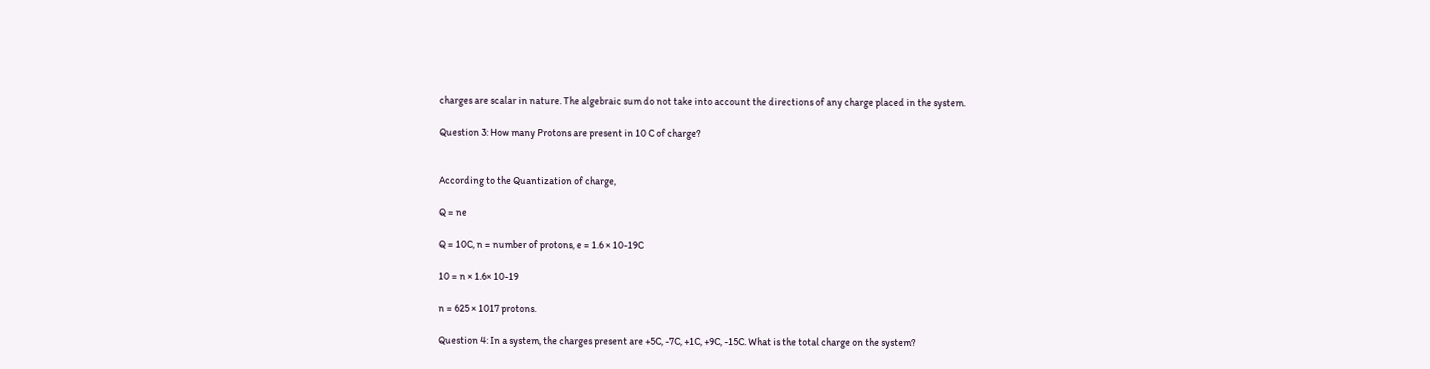charges are scalar in nature. The algebraic sum do not take into account the directions of any charge placed in the system.

Question 3: How many Protons are present in 10 C of charge?


According to the Quantization of charge,

Q = ne

Q = 10C, n = number of protons, e = 1.6 × 10-19C

10 = n × 1.6× 10-19

n = 625 × 1017 protons.

Question 4: In a system, the charges present are +5C, -7C, +1C, +9C, -15C. What is the total charge on the system?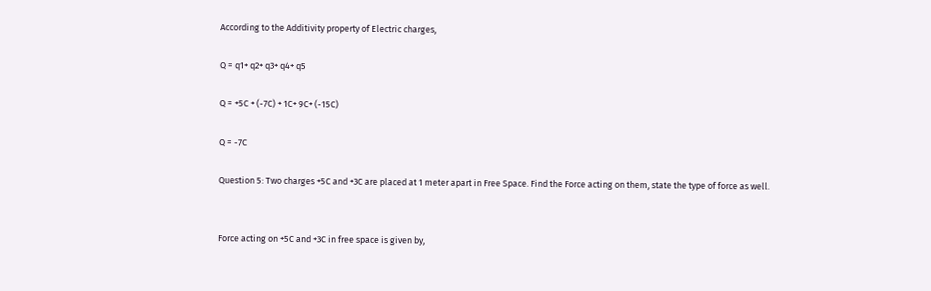According to the Additivity property of Electric charges,

Q = q1+ q2+ q3+ q4+ q5

Q = +5C + (-7C) + 1C+ 9C+ (-15C)

Q = -7C

Question 5: Two charges +5C and +3C are placed at 1 meter apart in Free Space. Find the Force acting on them, state the type of force as well.


Force acting on +5C and +3C in free space is given by,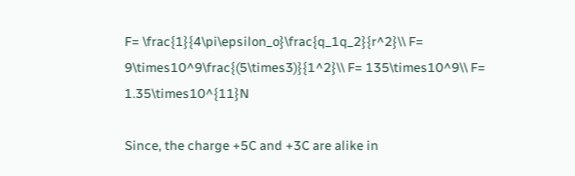F= \frac{1}{4\pi\epsilon_o}\frac{q_1q_2}{r^2}\\ F= 9\times10^9\frac{(5\times3)}{1^2}\\ F= 135\times10^9\\ F= 1.35\times10^{11}N

Since, the charge +5C and +3C are alike in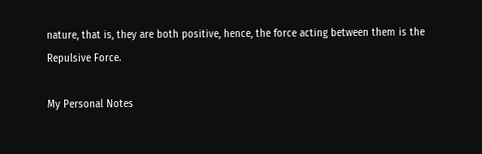nature, that is, they are both positive, hence, the force acting between them is the Repulsive Force.

My Personal Notes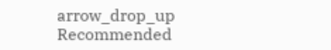arrow_drop_up
Recommended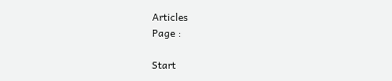Articles
Page :

Start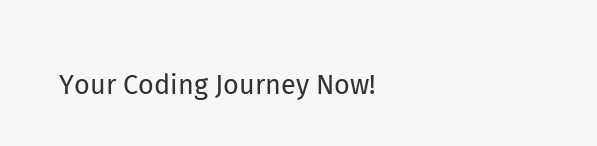Your Coding Journey Now!